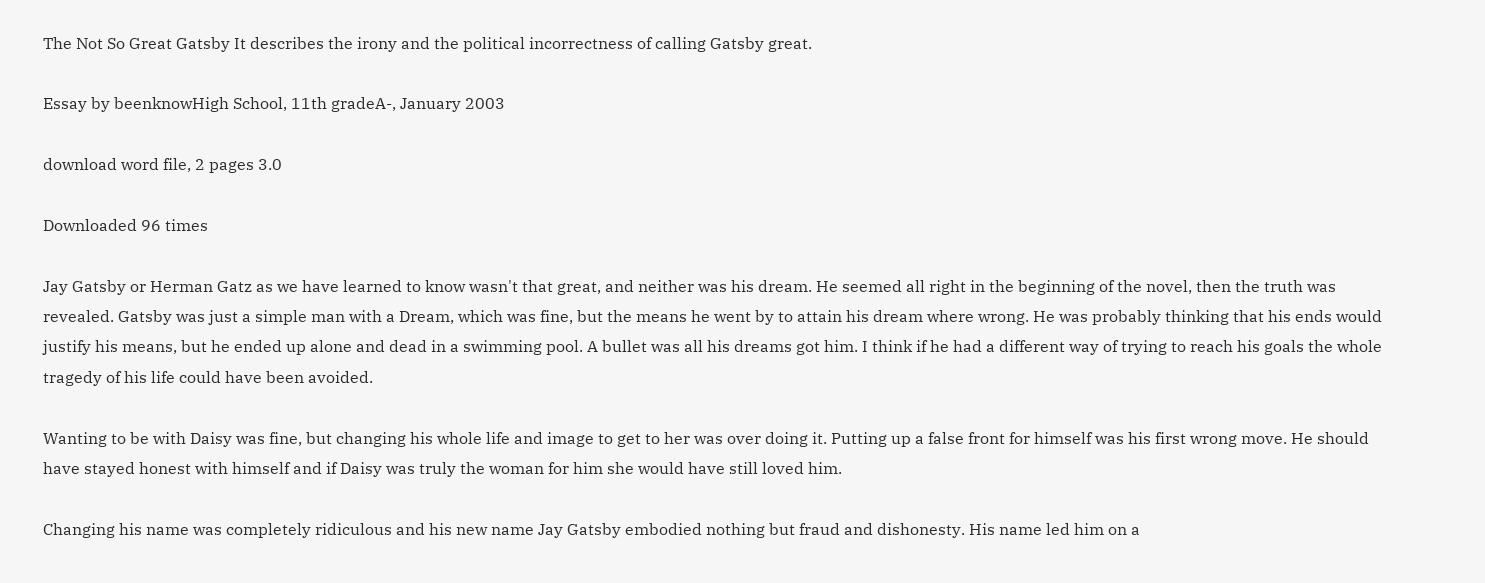The Not So Great Gatsby It describes the irony and the political incorrectness of calling Gatsby great.

Essay by beenknowHigh School, 11th gradeA-, January 2003

download word file, 2 pages 3.0

Downloaded 96 times

Jay Gatsby or Herman Gatz as we have learned to know wasn't that great, and neither was his dream. He seemed all right in the beginning of the novel, then the truth was revealed. Gatsby was just a simple man with a Dream, which was fine, but the means he went by to attain his dream where wrong. He was probably thinking that his ends would justify his means, but he ended up alone and dead in a swimming pool. A bullet was all his dreams got him. I think if he had a different way of trying to reach his goals the whole tragedy of his life could have been avoided.

Wanting to be with Daisy was fine, but changing his whole life and image to get to her was over doing it. Putting up a false front for himself was his first wrong move. He should have stayed honest with himself and if Daisy was truly the woman for him she would have still loved him.

Changing his name was completely ridiculous and his new name Jay Gatsby embodied nothing but fraud and dishonesty. His name led him on a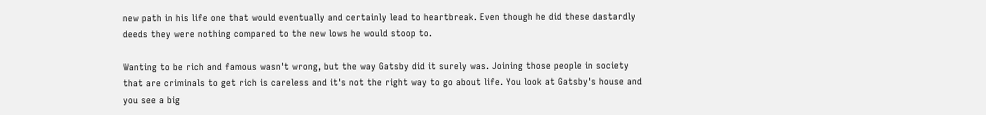new path in his life one that would eventually and certainly lead to heartbreak. Even though he did these dastardly deeds they were nothing compared to the new lows he would stoop to.

Wanting to be rich and famous wasn't wrong, but the way Gatsby did it surely was. Joining those people in society that are criminals to get rich is careless and it's not the right way to go about life. You look at Gatsby's house and you see a big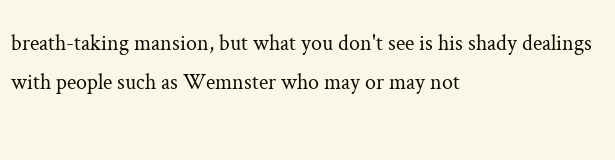breath-taking mansion, but what you don't see is his shady dealings with people such as Wemnster who may or may not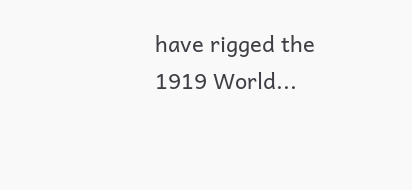have rigged the 1919 World...